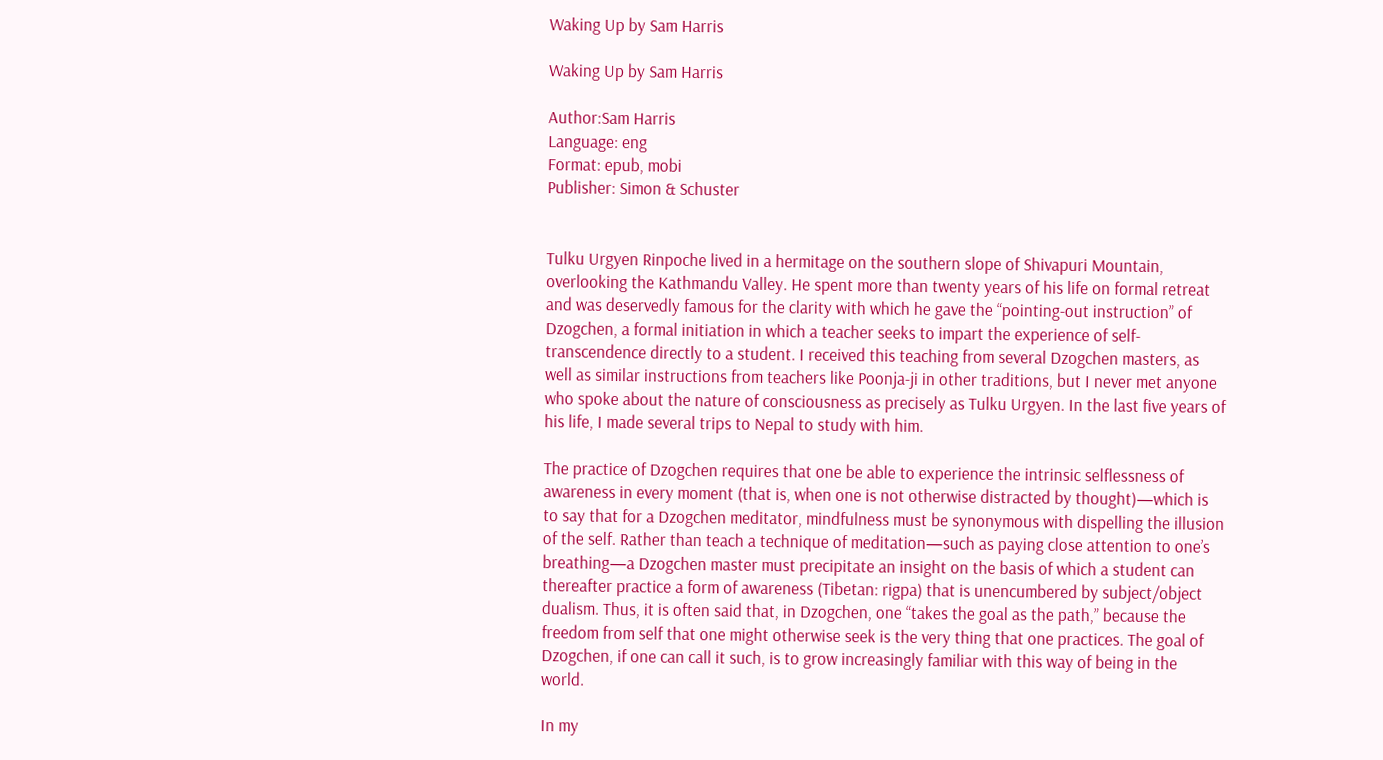Waking Up by Sam Harris

Waking Up by Sam Harris

Author:Sam Harris
Language: eng
Format: epub, mobi
Publisher: Simon & Schuster


Tulku Urgyen Rinpoche lived in a hermitage on the southern slope of Shivapuri Mountain, overlooking the Kathmandu Valley. He spent more than twenty years of his life on formal retreat and was deservedly famous for the clarity with which he gave the “pointing-out instruction” of Dzogchen, a formal initiation in which a teacher seeks to impart the experience of self-transcendence directly to a student. I received this teaching from several Dzogchen masters, as well as similar instructions from teachers like Poonja-ji in other traditions, but I never met anyone who spoke about the nature of consciousness as precisely as Tulku Urgyen. In the last five years of his life, I made several trips to Nepal to study with him.

The practice of Dzogchen requires that one be able to experience the intrinsic selflessness of awareness in every moment (that is, when one is not otherwise distracted by thought)—which is to say that for a Dzogchen meditator, mindfulness must be synonymous with dispelling the illusion of the self. Rather than teach a technique of meditation—such as paying close attention to one’s breathing—a Dzogchen master must precipitate an insight on the basis of which a student can thereafter practice a form of awareness (Tibetan: rigpa) that is unencumbered by subject/object dualism. Thus, it is often said that, in Dzogchen, one “takes the goal as the path,” because the freedom from self that one might otherwise seek is the very thing that one practices. The goal of Dzogchen, if one can call it such, is to grow increasingly familiar with this way of being in the world.

In my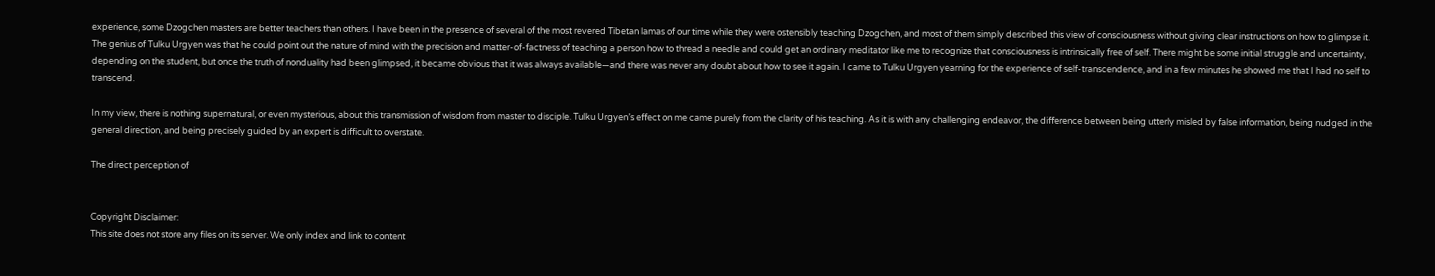experience, some Dzogchen masters are better teachers than others. I have been in the presence of several of the most revered Tibetan lamas of our time while they were ostensibly teaching Dzogchen, and most of them simply described this view of consciousness without giving clear instructions on how to glimpse it. The genius of Tulku Urgyen was that he could point out the nature of mind with the precision and matter-of-factness of teaching a person how to thread a needle and could get an ordinary meditator like me to recognize that consciousness is intrinsically free of self. There might be some initial struggle and uncertainty, depending on the student, but once the truth of nonduality had been glimpsed, it became obvious that it was always available—and there was never any doubt about how to see it again. I came to Tulku Urgyen yearning for the experience of self-transcendence, and in a few minutes he showed me that I had no self to transcend.

In my view, there is nothing supernatural, or even mysterious, about this transmission of wisdom from master to disciple. Tulku Urgyen’s effect on me came purely from the clarity of his teaching. As it is with any challenging endeavor, the difference between being utterly misled by false information, being nudged in the general direction, and being precisely guided by an expert is difficult to overstate.

The direct perception of


Copyright Disclaimer:
This site does not store any files on its server. We only index and link to content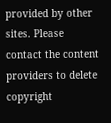provided by other sites. Please contact the content providers to delete copyright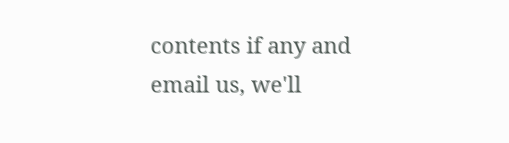contents if any and email us, we'll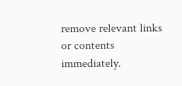remove relevant links or contents immediately.